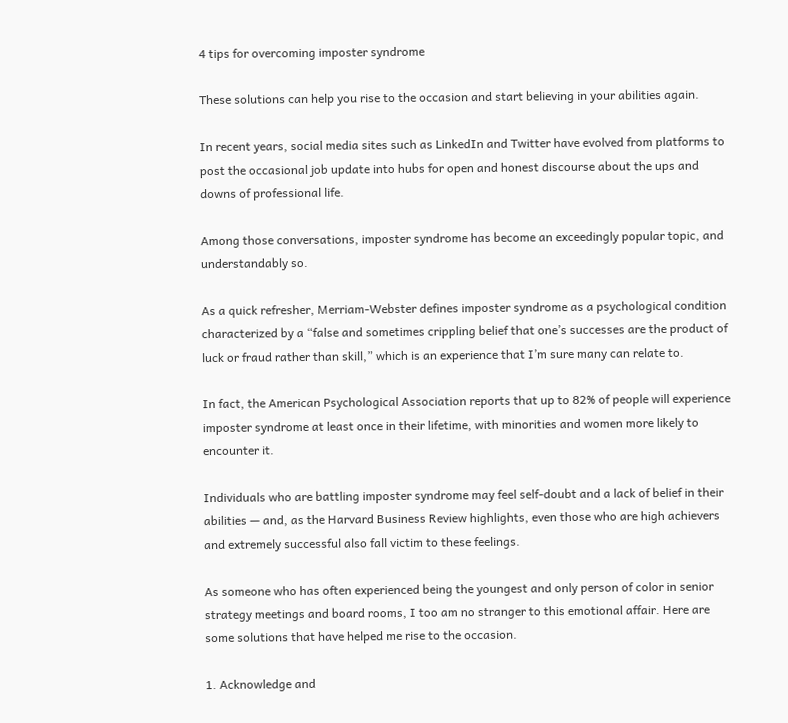4 tips for overcoming imposter syndrome

These solutions can help you rise to the occasion and start believing in your abilities again.

In recent years, social media sites such as LinkedIn and Twitter have evolved from platforms to post the occasional job update into hubs for open and honest discourse about the ups and downs of professional life.

Among those conversations, imposter syndrome has become an exceedingly popular topic, and understandably so.

As a quick refresher, Merriam-Webster defines imposter syndrome as a psychological condition characterized by a “false and sometimes crippling belief that one’s successes are the product of luck or fraud rather than skill,” which is an experience that I’m sure many can relate to.

In fact, the American Psychological Association reports that up to 82% of people will experience imposter syndrome at least once in their lifetime, with minorities and women more likely to encounter it.

Individuals who are battling imposter syndrome may feel self-doubt and a lack of belief in their abilities — and, as the Harvard Business Review highlights, even those who are high achievers and extremely successful also fall victim to these feelings.

As someone who has often experienced being the youngest and only person of color in senior strategy meetings and board rooms, I too am no stranger to this emotional affair. Here are some solutions that have helped me rise to the occasion.

1. Acknowledge and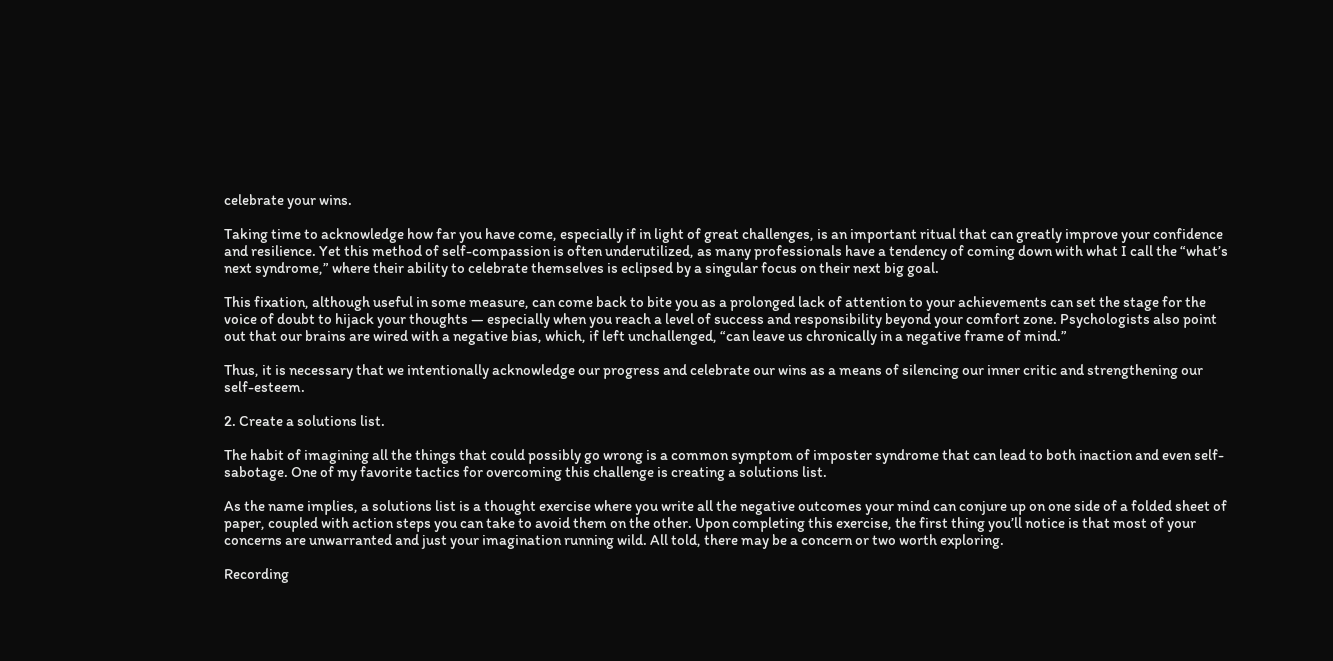celebrate your wins.

Taking time to acknowledge how far you have come, especially if in light of great challenges, is an important ritual that can greatly improve your confidence and resilience. Yet this method of self-compassion is often underutilized, as many professionals have a tendency of coming down with what I call the “what’s next syndrome,” where their ability to celebrate themselves is eclipsed by a singular focus on their next big goal.

This fixation, although useful in some measure, can come back to bite you as a prolonged lack of attention to your achievements can set the stage for the voice of doubt to hijack your thoughts — especially when you reach a level of success and responsibility beyond your comfort zone. Psychologists also point out that our brains are wired with a negative bias, which, if left unchallenged, “can leave us chronically in a negative frame of mind.”

Thus, it is necessary that we intentionally acknowledge our progress and celebrate our wins as a means of silencing our inner critic and strengthening our self-esteem.

2. Create a solutions list.

The habit of imagining all the things that could possibly go wrong is a common symptom of imposter syndrome that can lead to both inaction and even self-sabotage. One of my favorite tactics for overcoming this challenge is creating a solutions list.

As the name implies, a solutions list is a thought exercise where you write all the negative outcomes your mind can conjure up on one side of a folded sheet of paper, coupled with action steps you can take to avoid them on the other. Upon completing this exercise, the first thing you’ll notice is that most of your concerns are unwarranted and just your imagination running wild. All told, there may be a concern or two worth exploring.

Recording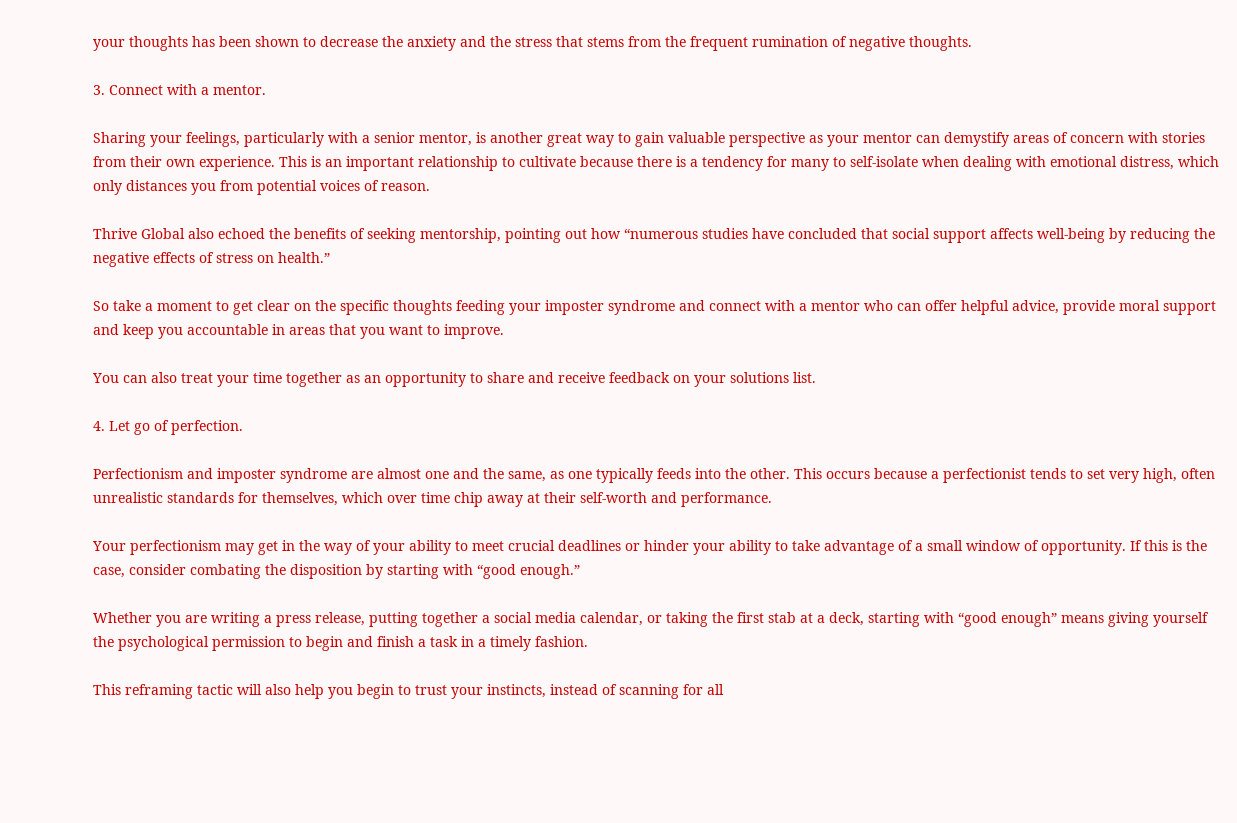your thoughts has been shown to decrease the anxiety and the stress that stems from the frequent rumination of negative thoughts.

3. Connect with a mentor.

Sharing your feelings, particularly with a senior mentor, is another great way to gain valuable perspective as your mentor can demystify areas of concern with stories from their own experience. This is an important relationship to cultivate because there is a tendency for many to self-isolate when dealing with emotional distress, which only distances you from potential voices of reason.

Thrive Global also echoed the benefits of seeking mentorship, pointing out how “numerous studies have concluded that social support affects well-being by reducing the negative effects of stress on health.”

So take a moment to get clear on the specific thoughts feeding your imposter syndrome and connect with a mentor who can offer helpful advice, provide moral support and keep you accountable in areas that you want to improve.

You can also treat your time together as an opportunity to share and receive feedback on your solutions list.

4. Let go of perfection.

Perfectionism and imposter syndrome are almost one and the same, as one typically feeds into the other. This occurs because a perfectionist tends to set very high, often unrealistic standards for themselves, which over time chip away at their self-worth and performance.

Your perfectionism may get in the way of your ability to meet crucial deadlines or hinder your ability to take advantage of a small window of opportunity. If this is the case, consider combating the disposition by starting with “good enough.”

Whether you are writing a press release, putting together a social media calendar, or taking the first stab at a deck, starting with “good enough” means giving yourself the psychological permission to begin and finish a task in a timely fashion.

This reframing tactic will also help you begin to trust your instincts, instead of scanning for all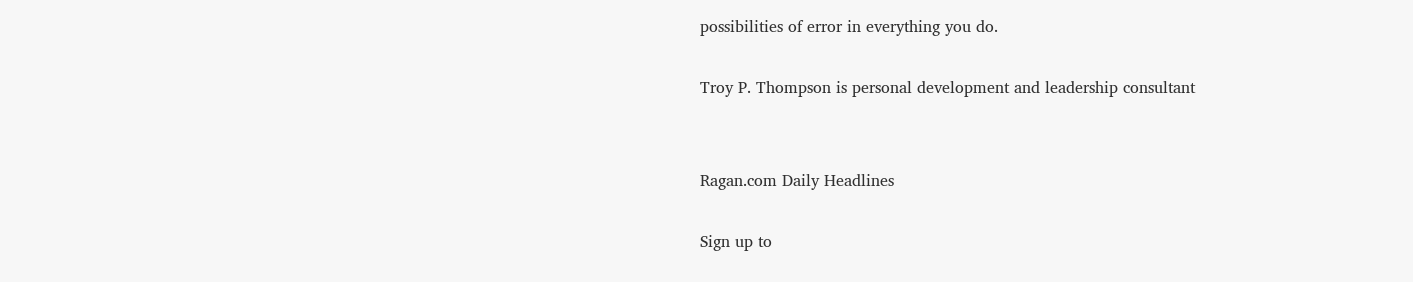possibilities of error in everything you do.

Troy P. Thompson is personal development and leadership consultant


Ragan.com Daily Headlines

Sign up to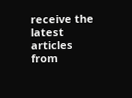receive the latest articles from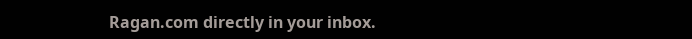Ragan.com directly in your inbox.